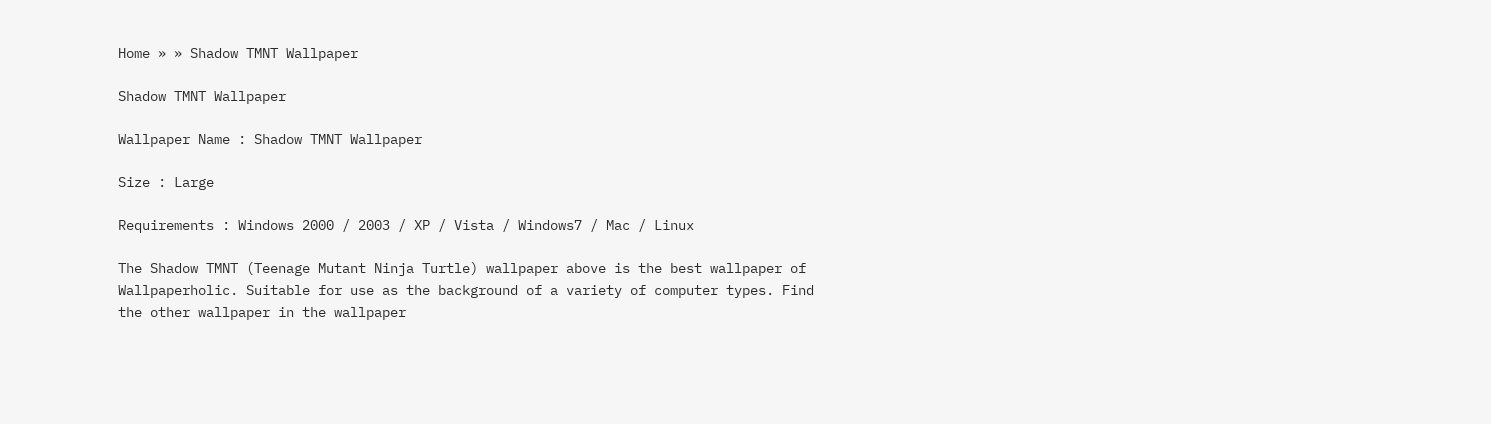Home » » Shadow TMNT Wallpaper

Shadow TMNT Wallpaper

Wallpaper Name : Shadow TMNT Wallpaper

Size : Large

Requirements : Windows 2000 / 2003 / XP / Vista / Windows7 / Mac / Linux

The Shadow TMNT (Teenage Mutant Ninja Turtle) wallpaper above is the best wallpaper of Wallpaperholic. Suitable for use as the background of a variety of computer types. Find the other wallpaper in the wallpaper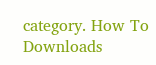category. How To Downloads